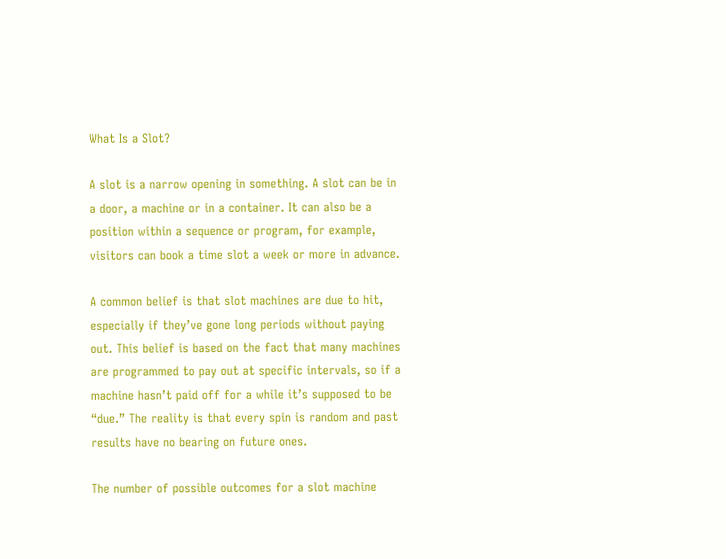What Is a Slot?

A slot is a narrow opening in something. A slot can be in a door, a machine or in a container. It can also be a position within a sequence or program, for example, visitors can book a time slot a week or more in advance.

A common belief is that slot machines are due to hit, especially if they’ve gone long periods without paying out. This belief is based on the fact that many machines are programmed to pay out at specific intervals, so if a machine hasn’t paid off for a while it’s supposed to be “due.” The reality is that every spin is random and past results have no bearing on future ones.

The number of possible outcomes for a slot machine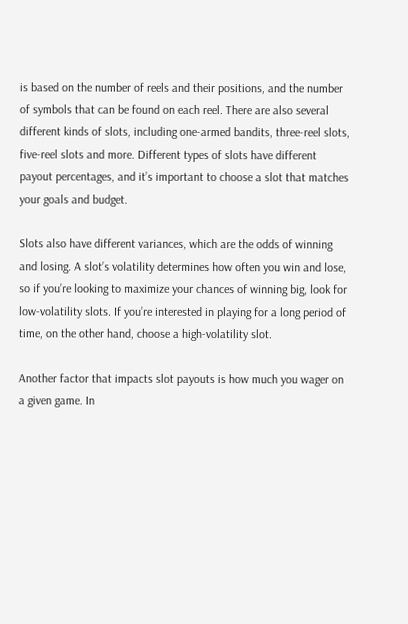is based on the number of reels and their positions, and the number of symbols that can be found on each reel. There are also several different kinds of slots, including one-armed bandits, three-reel slots, five-reel slots and more. Different types of slots have different payout percentages, and it’s important to choose a slot that matches your goals and budget.

Slots also have different variances, which are the odds of winning and losing. A slot’s volatility determines how often you win and lose, so if you’re looking to maximize your chances of winning big, look for low-volatility slots. If you’re interested in playing for a long period of time, on the other hand, choose a high-volatility slot.

Another factor that impacts slot payouts is how much you wager on a given game. In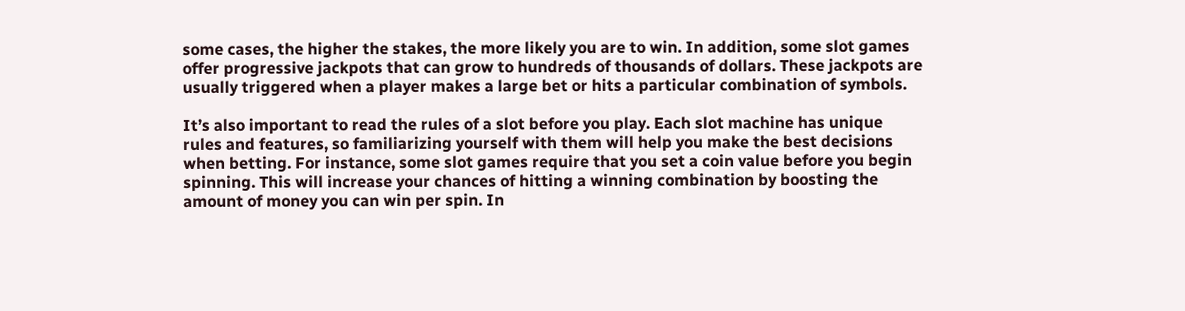some cases, the higher the stakes, the more likely you are to win. In addition, some slot games offer progressive jackpots that can grow to hundreds of thousands of dollars. These jackpots are usually triggered when a player makes a large bet or hits a particular combination of symbols.

It’s also important to read the rules of a slot before you play. Each slot machine has unique rules and features, so familiarizing yourself with them will help you make the best decisions when betting. For instance, some slot games require that you set a coin value before you begin spinning. This will increase your chances of hitting a winning combination by boosting the amount of money you can win per spin. In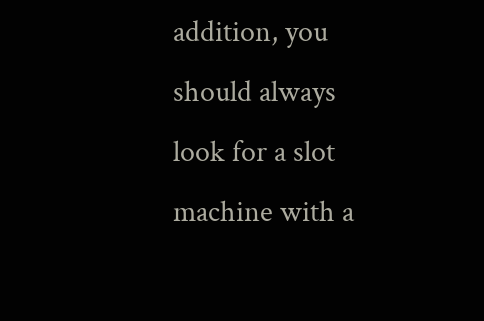addition, you should always look for a slot machine with a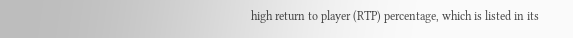high return to player (RTP) percentage, which is listed in its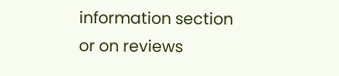information section or on reviews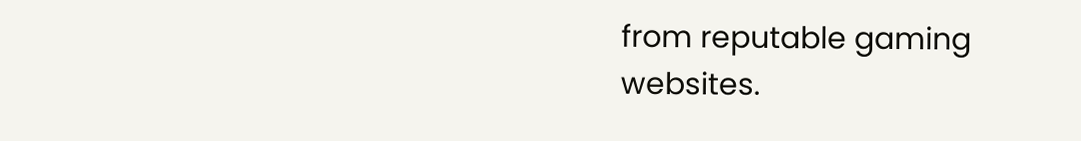from reputable gaming websites.